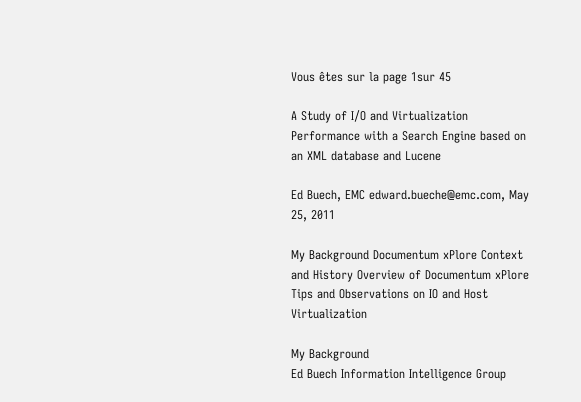Vous êtes sur la page 1sur 45

A Study of I/O and Virtualization Performance with a Search Engine based on an XML database and Lucene

Ed Buech, EMC edward.bueche@emc.com, May 25, 2011

My Background Documentum xPlore Context and History Overview of Documentum xPlore Tips and Observations on IO and Host Virtualization

My Background
Ed Buech Information Intelligence Group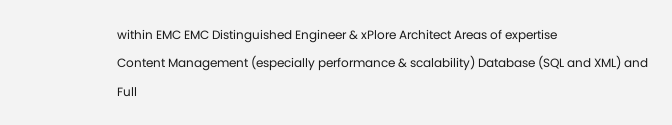within EMC EMC Distinguished Engineer & xPlore Architect Areas of expertise
Content Management (especially performance & scalability) Database (SQL and XML) and Full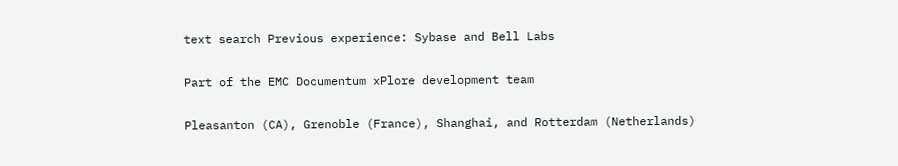text search Previous experience: Sybase and Bell Labs

Part of the EMC Documentum xPlore development team

Pleasanton (CA), Grenoble (France), Shanghai, and Rotterdam (Netherlands)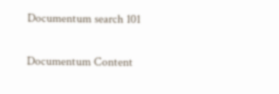Documentum search 101

Documentum Content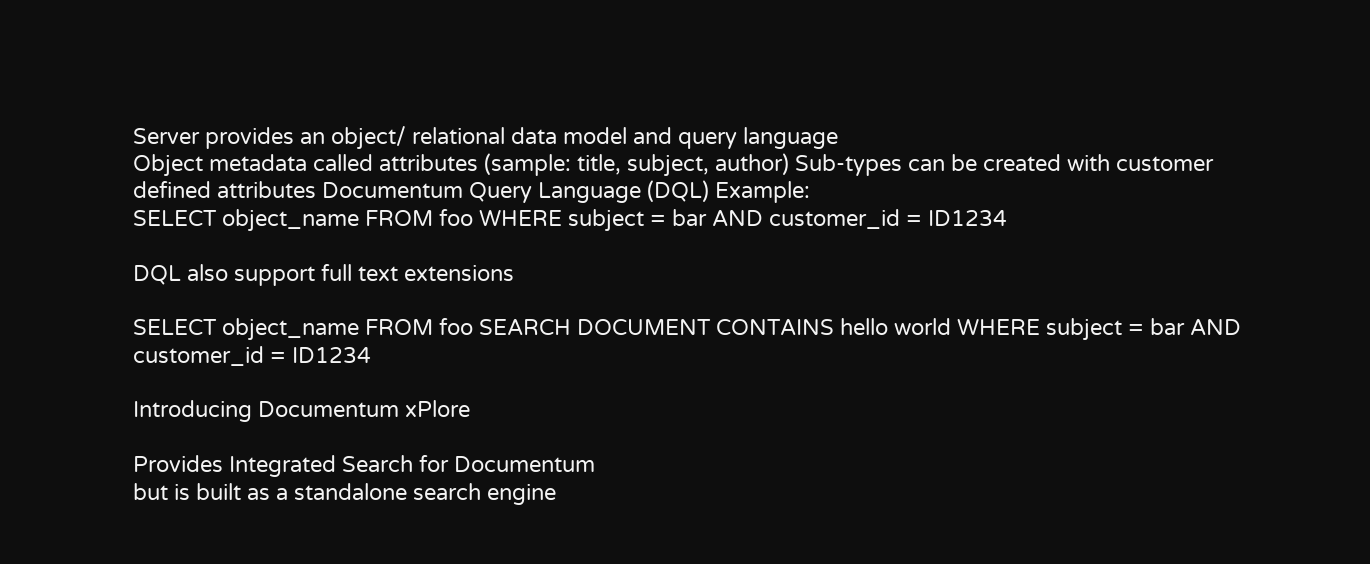Server provides an object/ relational data model and query language
Object metadata called attributes (sample: title, subject, author) Sub-types can be created with customer defined attributes Documentum Query Language (DQL) Example:
SELECT object_name FROM foo WHERE subject = bar AND customer_id = ID1234

DQL also support full text extensions

SELECT object_name FROM foo SEARCH DOCUMENT CONTAINS hello world WHERE subject = bar AND customer_id = ID1234

Introducing Documentum xPlore

Provides Integrated Search for Documentum
but is built as a standalone search engine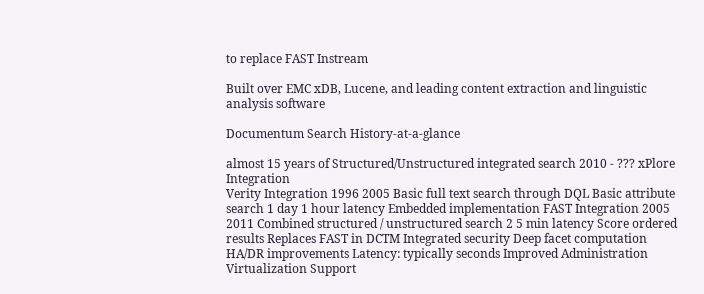to replace FAST Instream

Built over EMC xDB, Lucene, and leading content extraction and linguistic analysis software

Documentum Search History-at-a-glance

almost 15 years of Structured/Unstructured integrated search 2010 - ??? xPlore Integration
Verity Integration 1996 2005 Basic full text search through DQL Basic attribute search 1 day 1 hour latency Embedded implementation FAST Integration 2005 2011 Combined structured / unstructured search 2 5 min latency Score ordered results Replaces FAST in DCTM Integrated security Deep facet computation HA/DR improvements Latency: typically seconds Improved Administration Virtualization Support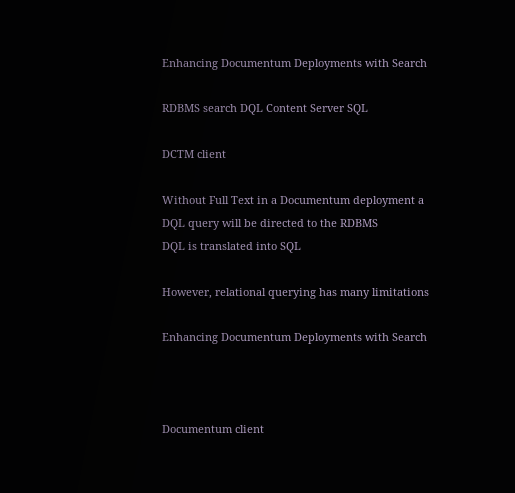Enhancing Documentum Deployments with Search

RDBMS search DQL Content Server SQL

DCTM client

Without Full Text in a Documentum deployment a DQL query will be directed to the RDBMS
DQL is translated into SQL

However, relational querying has many limitations

Enhancing Documentum Deployments with Search



Documentum client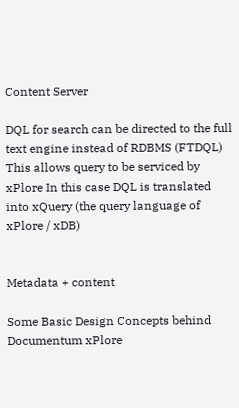Content Server

DQL for search can be directed to the full text engine instead of RDBMS (FTDQL) This allows query to be serviced by xPlore In this case DQL is translated into xQuery (the query language of xPlore / xDB)


Metadata + content

Some Basic Design Concepts behind Documentum xPlore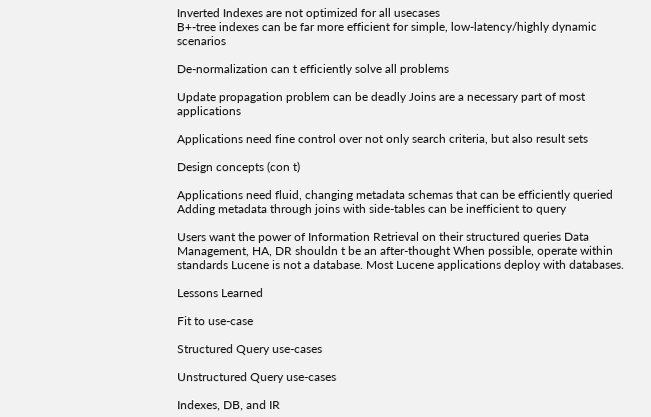Inverted Indexes are not optimized for all usecases
B+-tree indexes can be far more efficient for simple, low-latency/highly dynamic scenarios

De-normalization can t efficiently solve all problems

Update propagation problem can be deadly Joins are a necessary part of most applications

Applications need fine control over not only search criteria, but also result sets

Design concepts (con t)

Applications need fluid, changing metadata schemas that can be efficiently queried
Adding metadata through joins with side-tables can be inefficient to query

Users want the power of Information Retrieval on their structured queries Data Management, HA, DR shouldn t be an after-thought When possible, operate within standards Lucene is not a database. Most Lucene applications deploy with databases.

Lessons Learned

Fit to use-case

Structured Query use-cases

Unstructured Query use-cases

Indexes, DB, and IR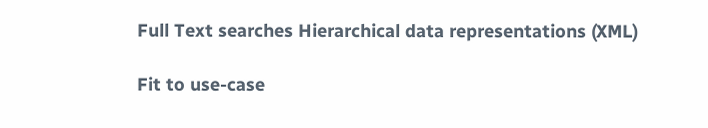Full Text searches Hierarchical data representations (XML)

Fit to use-case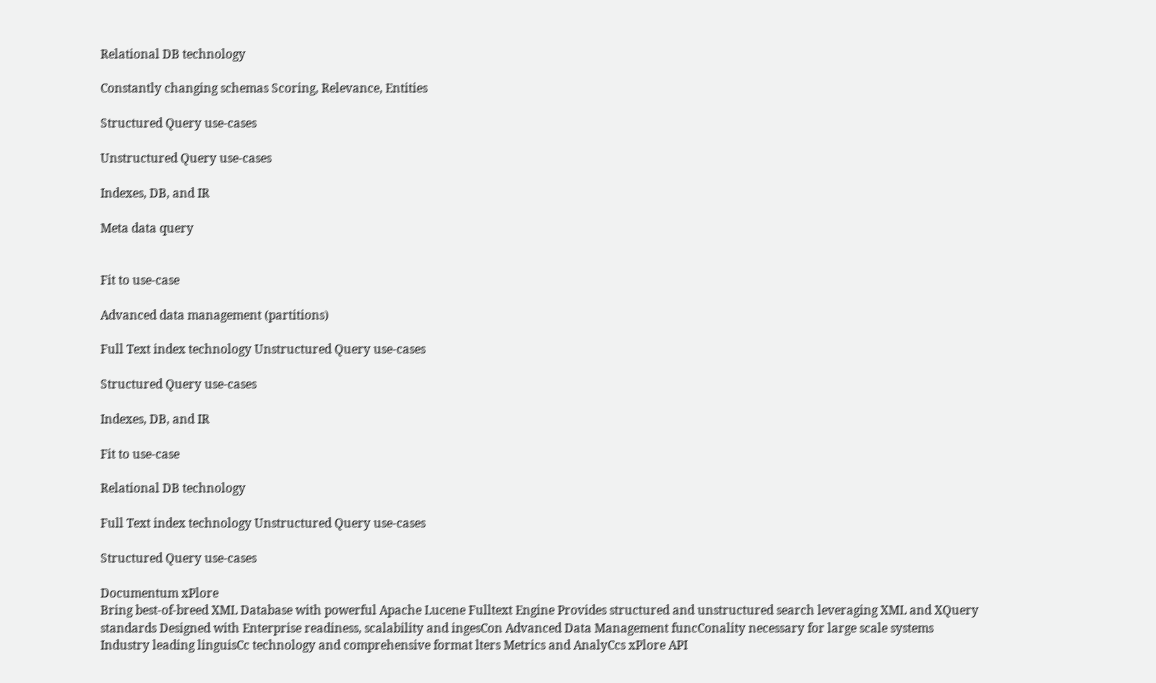Relational DB technology

Constantly changing schemas Scoring, Relevance, Entities

Structured Query use-cases

Unstructured Query use-cases

Indexes, DB, and IR

Meta data query


Fit to use-case

Advanced data management (partitions)

Full Text index technology Unstructured Query use-cases

Structured Query use-cases

Indexes, DB, and IR

Fit to use-case

Relational DB technology

Full Text index technology Unstructured Query use-cases

Structured Query use-cases

Documentum xPlore
Bring best-of-breed XML Database with powerful Apache Lucene Fulltext Engine Provides structured and unstructured search leveraging XML and XQuery standards Designed with Enterprise readiness, scalability and ingesCon Advanced Data Management funcConality necessary for large scale systems Industry leading linguisCc technology and comprehensive format lters Metrics and AnalyCcs xPlore API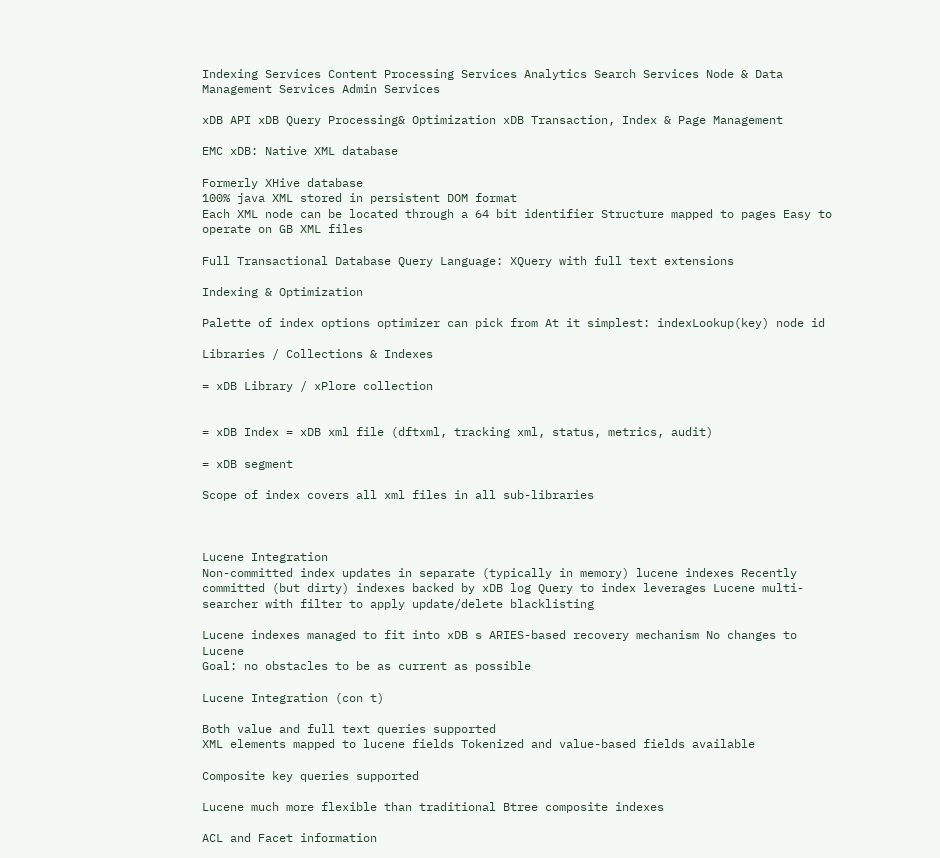Indexing Services Content Processing Services Analytics Search Services Node & Data Management Services Admin Services

xDB API xDB Query Processing& Optimization xDB Transaction, Index & Page Management

EMC xDB: Native XML database

Formerly XHive database
100% java XML stored in persistent DOM format
Each XML node can be located through a 64 bit identifier Structure mapped to pages Easy to operate on GB XML files

Full Transactional Database Query Language: XQuery with full text extensions

Indexing & Optimization

Palette of index options optimizer can pick from At it simplest: indexLookup(key) node id

Libraries / Collections & Indexes

= xDB Library / xPlore collection


= xDB Index = xDB xml file (dftxml, tracking xml, status, metrics, audit)

= xDB segment

Scope of index covers all xml files in all sub-libraries



Lucene Integration
Non-committed index updates in separate (typically in memory) lucene indexes Recently committed (but dirty) indexes backed by xDB log Query to index leverages Lucene multi-searcher with filter to apply update/delete blacklisting

Lucene indexes managed to fit into xDB s ARIES-based recovery mechanism No changes to Lucene
Goal: no obstacles to be as current as possible

Lucene Integration (con t)

Both value and full text queries supported
XML elements mapped to lucene fields Tokenized and value-based fields available

Composite key queries supported

Lucene much more flexible than traditional Btree composite indexes

ACL and Facet information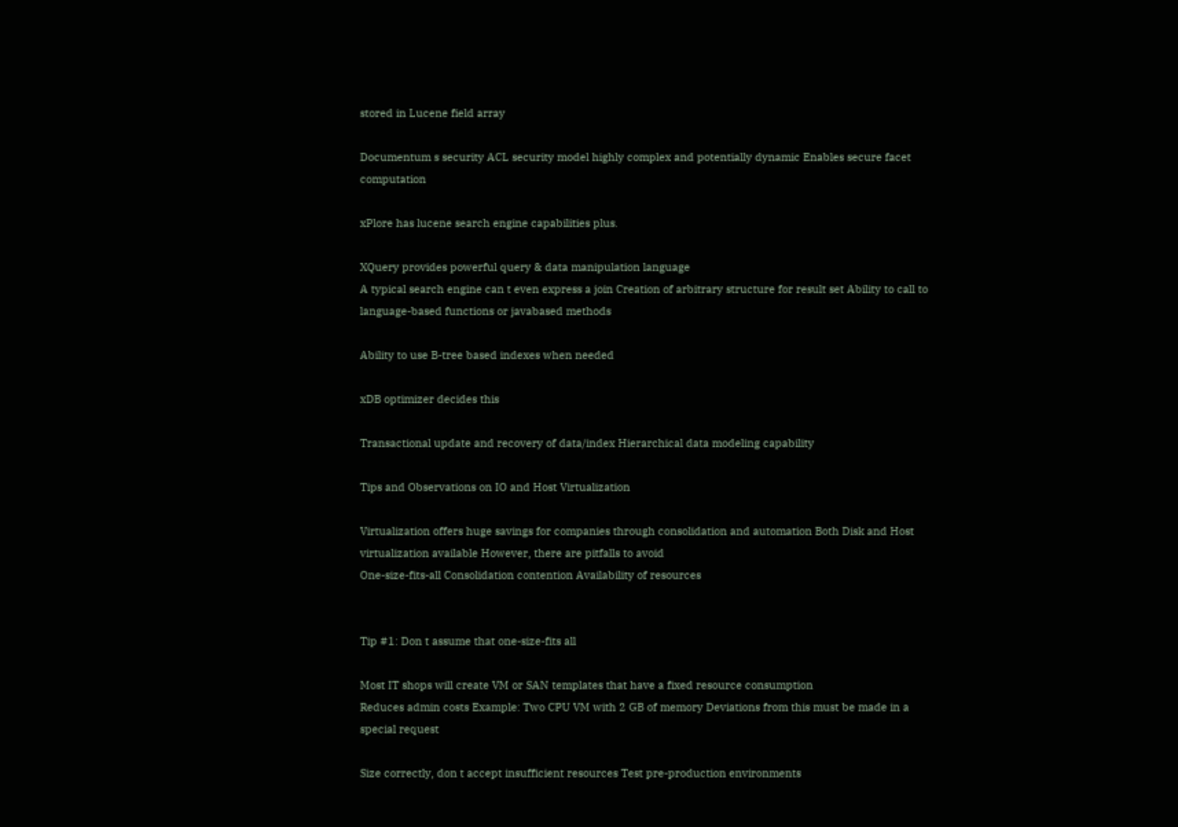stored in Lucene field array

Documentum s security ACL security model highly complex and potentially dynamic Enables secure facet computation

xPlore has lucene search engine capabilities plus.

XQuery provides powerful query & data manipulation language
A typical search engine can t even express a join Creation of arbitrary structure for result set Ability to call to language-based functions or javabased methods

Ability to use B-tree based indexes when needed

xDB optimizer decides this

Transactional update and recovery of data/index Hierarchical data modeling capability

Tips and Observations on IO and Host Virtualization

Virtualization offers huge savings for companies through consolidation and automation Both Disk and Host virtualization available However, there are pitfalls to avoid
One-size-fits-all Consolidation contention Availability of resources


Tip #1: Don t assume that one-size-fits all

Most IT shops will create VM or SAN templates that have a fixed resource consumption
Reduces admin costs Example: Two CPU VM with 2 GB of memory Deviations from this must be made in a special request

Size correctly, don t accept insufficient resources Test pre-production environments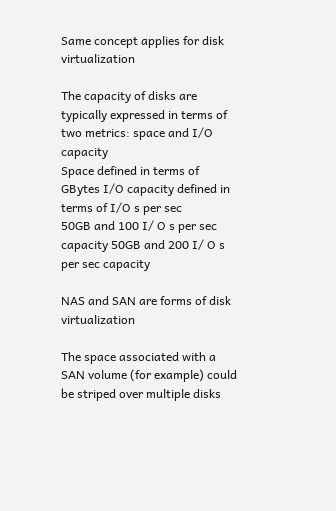Same concept applies for disk virtualization

The capacity of disks are typically expressed in terms of two metrics: space and I/O capacity
Space defined in terms of GBytes I/O capacity defined in terms of I/O s per sec
50GB and 100 I/ O s per sec capacity 50GB and 200 I/ O s per sec capacity

NAS and SAN are forms of disk virtualization

The space associated with a SAN volume (for example) could be striped over multiple disks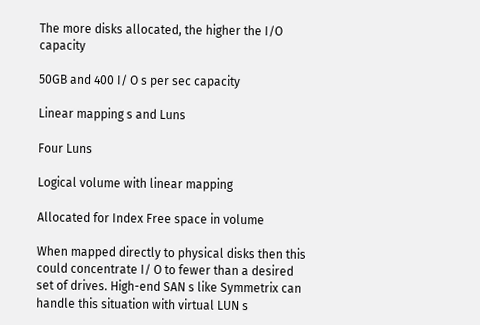The more disks allocated, the higher the I/O capacity

50GB and 400 I/ O s per sec capacity

Linear mapping s and Luns

Four Luns

Logical volume with linear mapping

Allocated for Index Free space in volume

When mapped directly to physical disks then this could concentrate I/ O to fewer than a desired set of drives. High-end SAN s like Symmetrix can handle this situation with virtual LUN s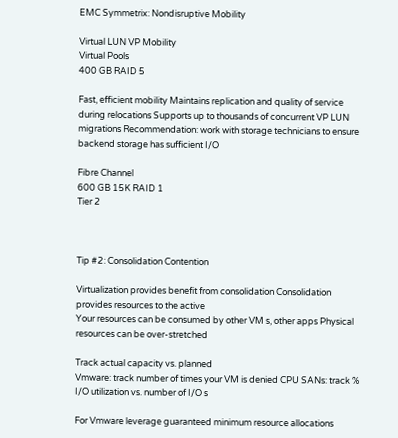EMC Symmetrix: Nondisruptive Mobility

Virtual LUN VP Mobility
Virtual Pools
400 GB RAID 5

Fast, efficient mobility Maintains replication and quality of service during relocations Supports up to thousands of concurrent VP LUN migrations Recommendation: work with storage technicians to ensure backend storage has sufficient I/O

Fibre Channel
600 GB 15K RAID 1
Tier 2



Tip #2: Consolidation Contention

Virtualization provides benefit from consolidation Consolidation provides resources to the active
Your resources can be consumed by other VM s, other apps Physical resources can be over-stretched

Track actual capacity vs. planned
Vmware: track number of times your VM is denied CPU SANs: track % I/O utilization vs. number of I/O s

For Vmware leverage guaranteed minimum resource allocations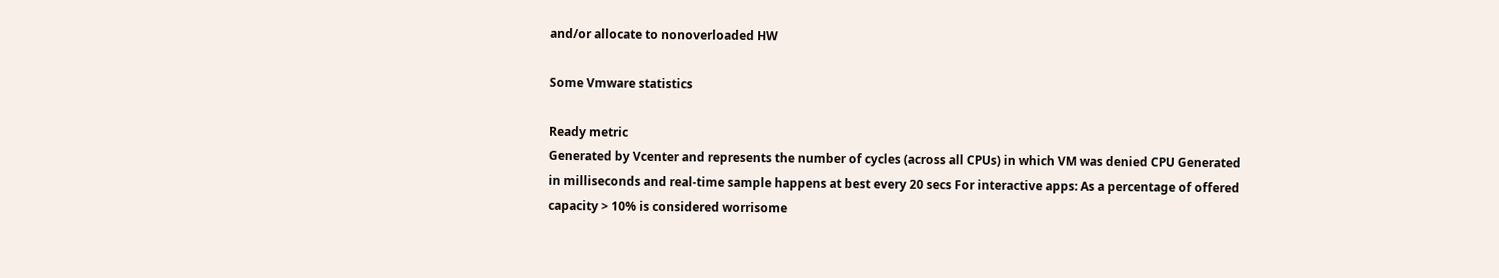and/or allocate to nonoverloaded HW

Some Vmware statistics

Ready metric
Generated by Vcenter and represents the number of cycles (across all CPUs) in which VM was denied CPU Generated in milliseconds and real-time sample happens at best every 20 secs For interactive apps: As a percentage of offered capacity > 10% is considered worrisome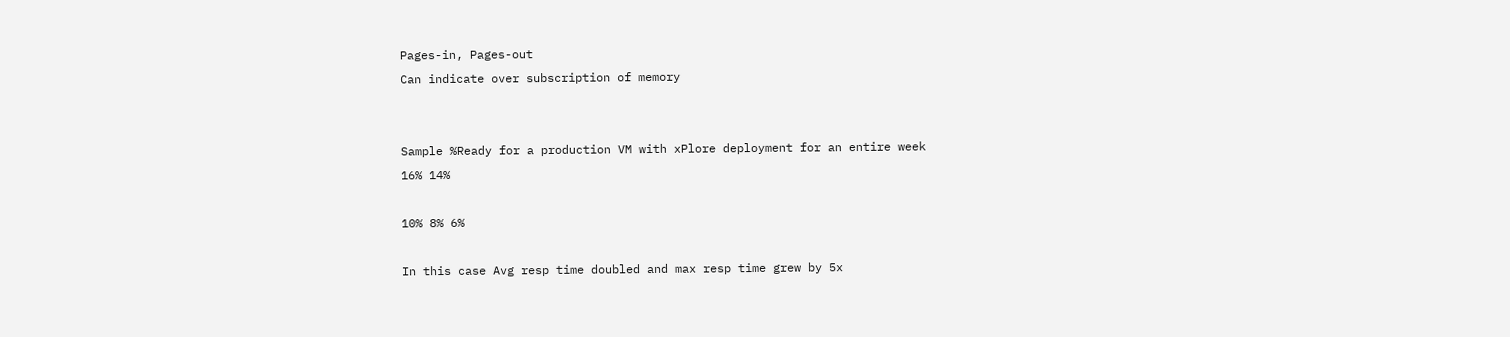Pages-in, Pages-out
Can indicate over subscription of memory


Sample %Ready for a production VM with xPlore deployment for an entire week
16% 14%

10% 8% 6%

In this case Avg resp time doubled and max resp time grew by 5x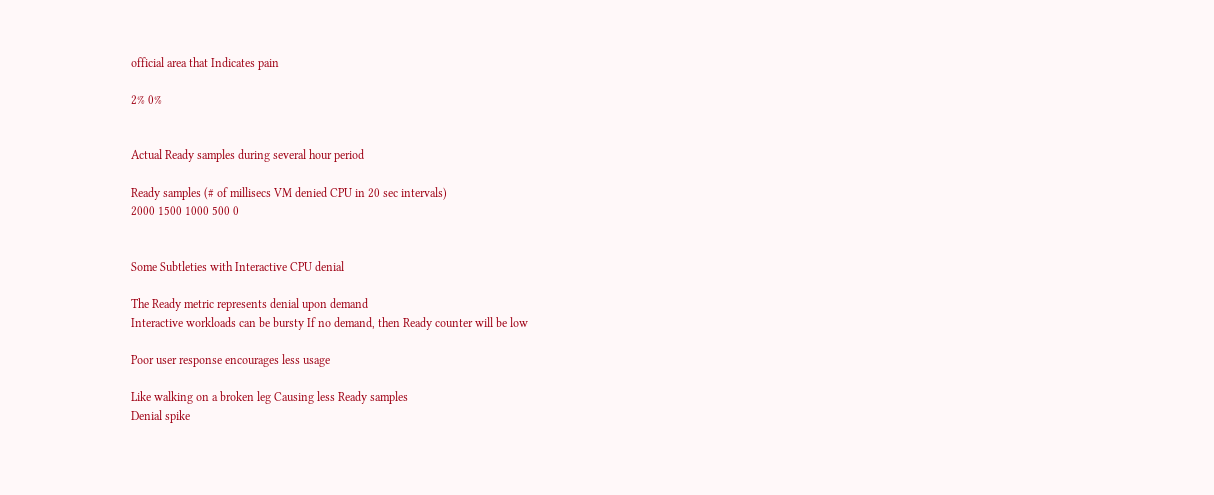official area that Indicates pain

2% 0%


Actual Ready samples during several hour period

Ready samples (# of millisecs VM denied CPU in 20 sec intervals)
2000 1500 1000 500 0


Some Subtleties with Interactive CPU denial

The Ready metric represents denial upon demand
Interactive workloads can be bursty If no demand, then Ready counter will be low

Poor user response encourages less usage

Like walking on a broken leg Causing less Ready samples
Denial spike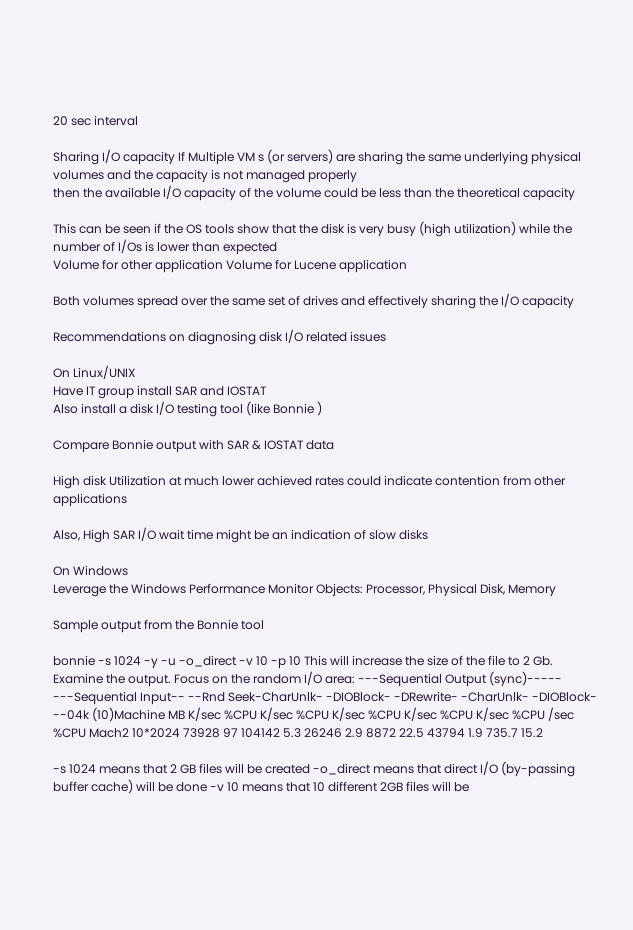20 sec interval

Sharing I/O capacity If Multiple VM s (or servers) are sharing the same underlying physical volumes and the capacity is not managed properly
then the available I/O capacity of the volume could be less than the theoretical capacity

This can be seen if the OS tools show that the disk is very busy (high utilization) while the number of I/Os is lower than expected
Volume for other application Volume for Lucene application

Both volumes spread over the same set of drives and effectively sharing the I/O capacity

Recommendations on diagnosing disk I/O related issues

On Linux/UNIX
Have IT group install SAR and IOSTAT
Also install a disk I/O testing tool (like Bonnie )

Compare Bonnie output with SAR & IOSTAT data

High disk Utilization at much lower achieved rates could indicate contention from other applications

Also, High SAR I/O wait time might be an indication of slow disks

On Windows
Leverage the Windows Performance Monitor Objects: Processor, Physical Disk, Memory

Sample output from the Bonnie tool

bonnie -s 1024 -y -u -o_direct -v 10 -p 10 This will increase the size of the file to 2 Gb. Examine the output. Focus on the random I/O area: ---Sequential Output (sync)----- ---Sequential Input-- --Rnd Seek-CharUnlk- -DIOBlock- -DRewrite- -CharUnlk- -DIOBlock- --04k (10)Machine MB K/sec %CPU K/sec %CPU K/sec %CPU K/sec %CPU K/sec %CPU /sec %CPU Mach2 10*2024 73928 97 104142 5.3 26246 2.9 8872 22.5 43794 1.9 735.7 15.2

-s 1024 means that 2 GB files will be created -o_direct means that direct I/O (by-passing buffer cache) will be done -v 10 means that 10 different 2GB files will be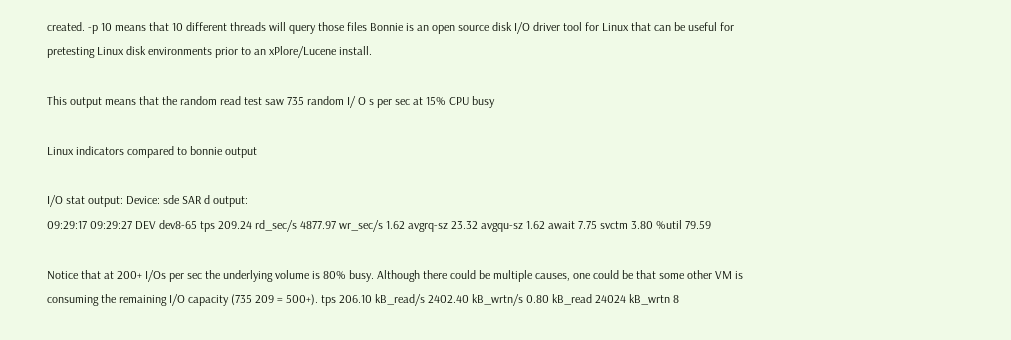created. -p 10 means that 10 different threads will query those files Bonnie is an open source disk I/O driver tool for Linux that can be useful for pretesting Linux disk environments prior to an xPlore/Lucene install.

This output means that the random read test saw 735 random I/ O s per sec at 15% CPU busy

Linux indicators compared to bonnie output

I/O stat output: Device: sde SAR d output:
09:29:17 09:29:27 DEV dev8-65 tps 209.24 rd_sec/s 4877.97 wr_sec/s 1.62 avgrq-sz 23.32 avgqu-sz 1.62 await 7.75 svctm 3.80 %util 79.59

Notice that at 200+ I/Os per sec the underlying volume is 80% busy. Although there could be multiple causes, one could be that some other VM is consuming the remaining I/O capacity (735 209 = 500+). tps 206.10 kB_read/s 2402.40 kB_wrtn/s 0.80 kB_read 24024 kB_wrtn 8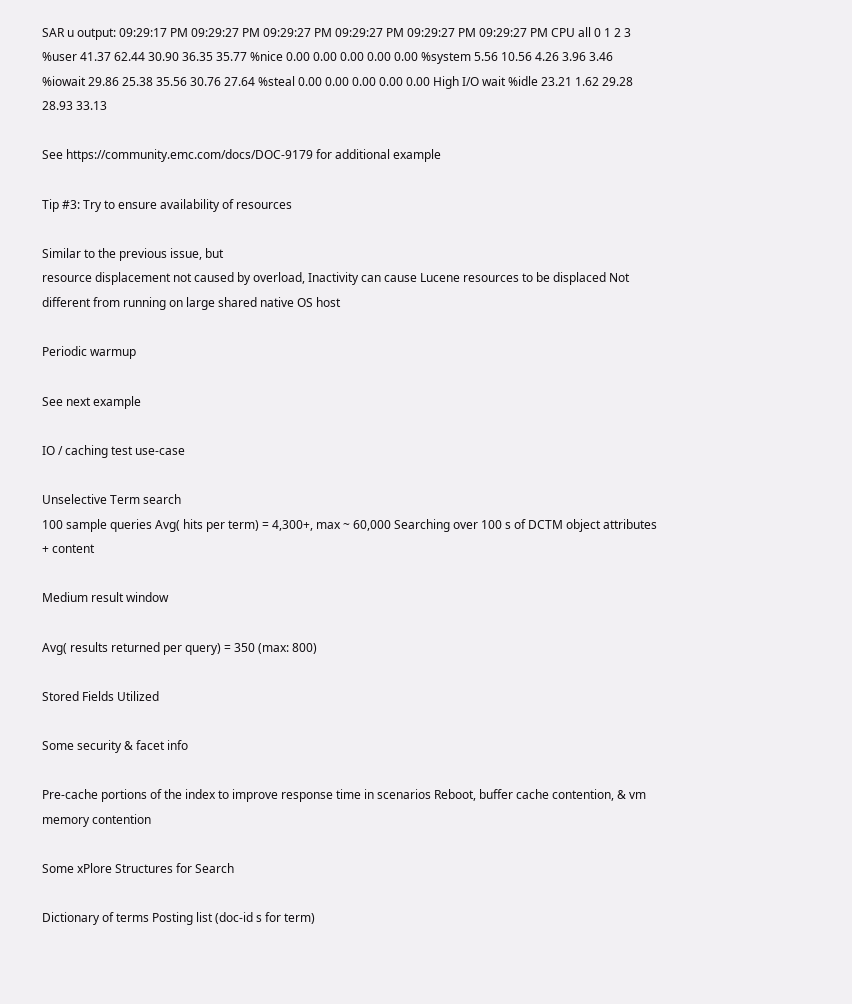SAR u output: 09:29:17 PM 09:29:27 PM 09:29:27 PM 09:29:27 PM 09:29:27 PM 09:29:27 PM CPU all 0 1 2 3 %user 41.37 62.44 30.90 36.35 35.77 %nice 0.00 0.00 0.00 0.00 0.00 %system 5.56 10.56 4.26 3.96 3.46 %iowait 29.86 25.38 35.56 30.76 27.64 %steal 0.00 0.00 0.00 0.00 0.00 High I/O wait %idle 23.21 1.62 29.28 28.93 33.13

See https://community.emc.com/docs/DOC-9179 for additional example

Tip #3: Try to ensure availability of resources

Similar to the previous issue, but
resource displacement not caused by overload, Inactivity can cause Lucene resources to be displaced Not different from running on large shared native OS host

Periodic warmup

See next example

IO / caching test use-case

Unselective Term search
100 sample queries Avg( hits per term) = 4,300+, max ~ 60,000 Searching over 100 s of DCTM object attributes + content

Medium result window

Avg( results returned per query) = 350 (max: 800)

Stored Fields Utilized

Some security & facet info

Pre-cache portions of the index to improve response time in scenarios Reboot, buffer cache contention, & vm memory contention

Some xPlore Structures for Search

Dictionary of terms Posting list (doc-id s for term)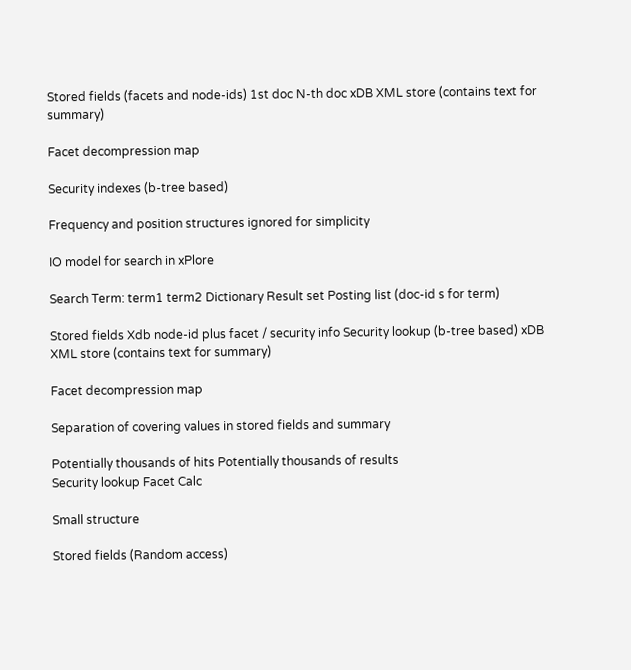Stored fields (facets and node-ids) 1st doc N-th doc xDB XML store (contains text for summary)

Facet decompression map

Security indexes (b-tree based)

Frequency and position structures ignored for simplicity

IO model for search in xPlore

Search Term: term1 term2 Dictionary Result set Posting list (doc-id s for term)

Stored fields Xdb node-id plus facet / security info Security lookup (b-tree based) xDB XML store (contains text for summary)

Facet decompression map

Separation of covering values in stored fields and summary

Potentially thousands of hits Potentially thousands of results
Security lookup Facet Calc

Small structure

Stored fields (Random access)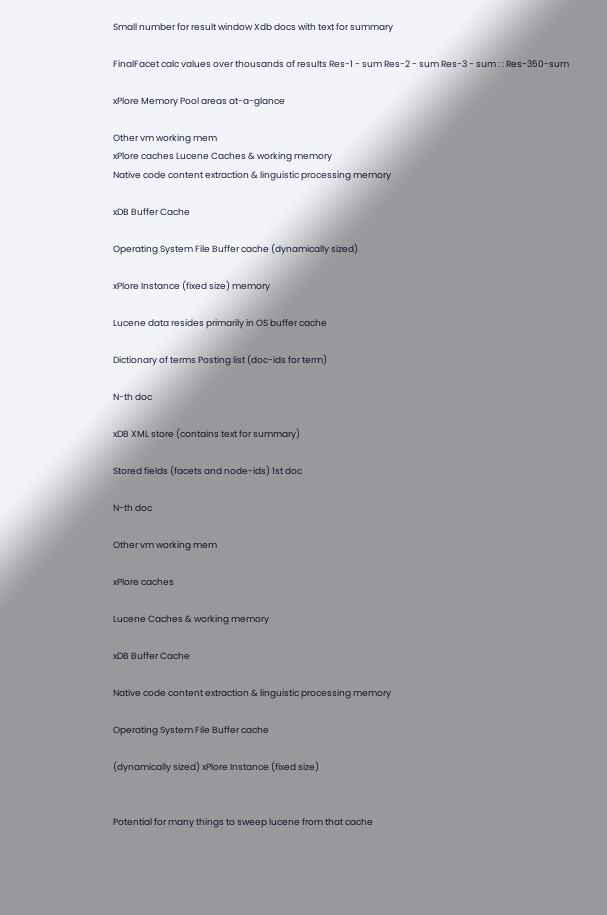Small number for result window Xdb docs with text for summary

FinalFacet calc values over thousands of results Res-1 - sum Res-2 - sum Res-3 - sum : : Res-350-sum

xPlore Memory Pool areas at-a-glance

Other vm working mem
xPlore caches Lucene Caches & working memory
Native code content extraction & linguistic processing memory

xDB Buffer Cache

Operating System File Buffer cache (dynamically sized)

xPlore Instance (fixed size) memory

Lucene data resides primarily in OS buffer cache

Dictionary of terms Posting list (doc-ids for term)

N-th doc

xDB XML store (contains text for summary)

Stored fields (facets and node-ids) 1st doc

N-th doc

Other vm working mem

xPlore caches

Lucene Caches & working memory

xDB Buffer Cache

Native code content extraction & linguistic processing memory

Operating System File Buffer cache

(dynamically sized) xPlore Instance (fixed size)


Potential for many things to sweep lucene from that cache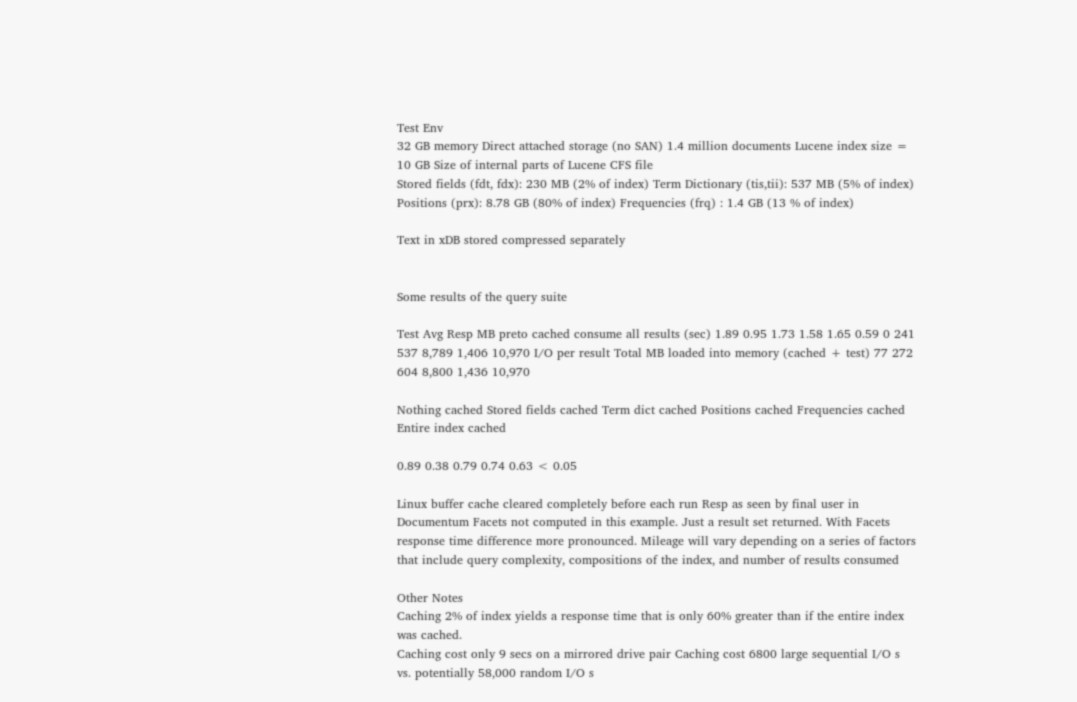Test Env
32 GB memory Direct attached storage (no SAN) 1.4 million documents Lucene index size = 10 GB Size of internal parts of Lucene CFS file
Stored fields (fdt, fdx): 230 MB (2% of index) Term Dictionary (tis,tii): 537 MB (5% of index) Positions (prx): 8.78 GB (80% of index) Frequencies (frq) : 1.4 GB (13 % of index)

Text in xDB stored compressed separately


Some results of the query suite

Test Avg Resp MB preto cached consume all results (sec) 1.89 0.95 1.73 1.58 1.65 0.59 0 241 537 8,789 1,406 10,970 I/O per result Total MB loaded into memory (cached + test) 77 272 604 8,800 1,436 10,970

Nothing cached Stored fields cached Term dict cached Positions cached Frequencies cached Entire index cached

0.89 0.38 0.79 0.74 0.63 < 0.05

Linux buffer cache cleared completely before each run Resp as seen by final user in Documentum Facets not computed in this example. Just a result set returned. With Facets response time difference more pronounced. Mileage will vary depending on a series of factors that include query complexity, compositions of the index, and number of results consumed

Other Notes
Caching 2% of index yields a response time that is only 60% greater than if the entire index was cached.
Caching cost only 9 secs on a mirrored drive pair Caching cost 6800 large sequential I/O s vs. potentially 58,000 random I/O s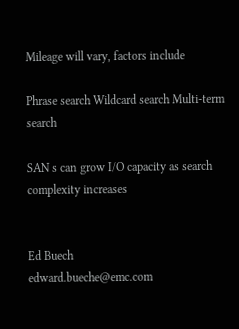Mileage will vary, factors include

Phrase search Wildcard search Multi-term search

SAN s can grow I/O capacity as search complexity increases


Ed Buech
edward.bueche@emc.com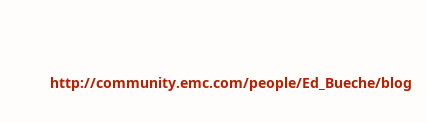http://community.emc.com/people/Ed_Bueche/blog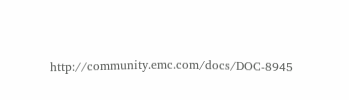http://community.emc.com/docs/DOC-8945